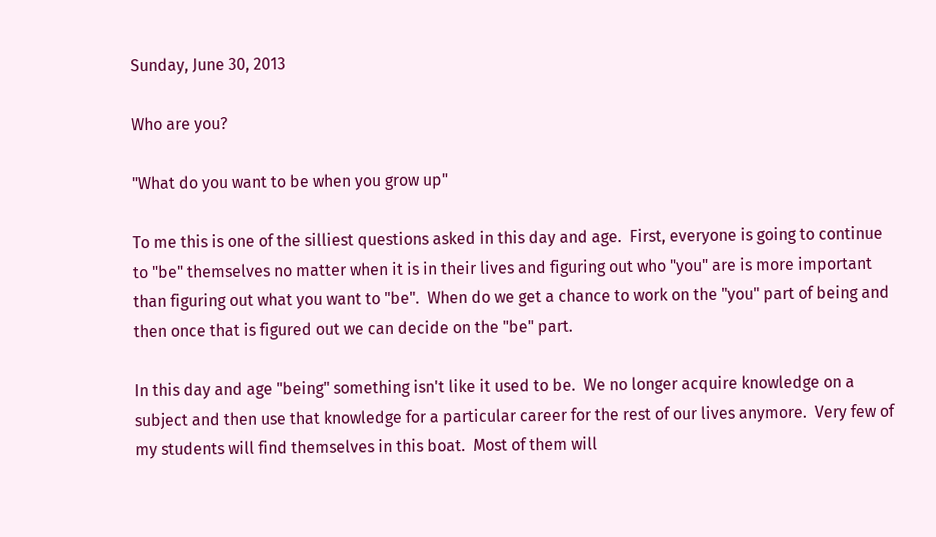Sunday, June 30, 2013

Who are you?

"What do you want to be when you grow up"

To me this is one of the silliest questions asked in this day and age.  First, everyone is going to continue to "be" themselves no matter when it is in their lives and figuring out who "you" are is more important than figuring out what you want to "be".  When do we get a chance to work on the "you" part of being and then once that is figured out we can decide on the "be" part.

In this day and age "being" something isn't like it used to be.  We no longer acquire knowledge on a subject and then use that knowledge for a particular career for the rest of our lives anymore.  Very few of my students will find themselves in this boat.  Most of them will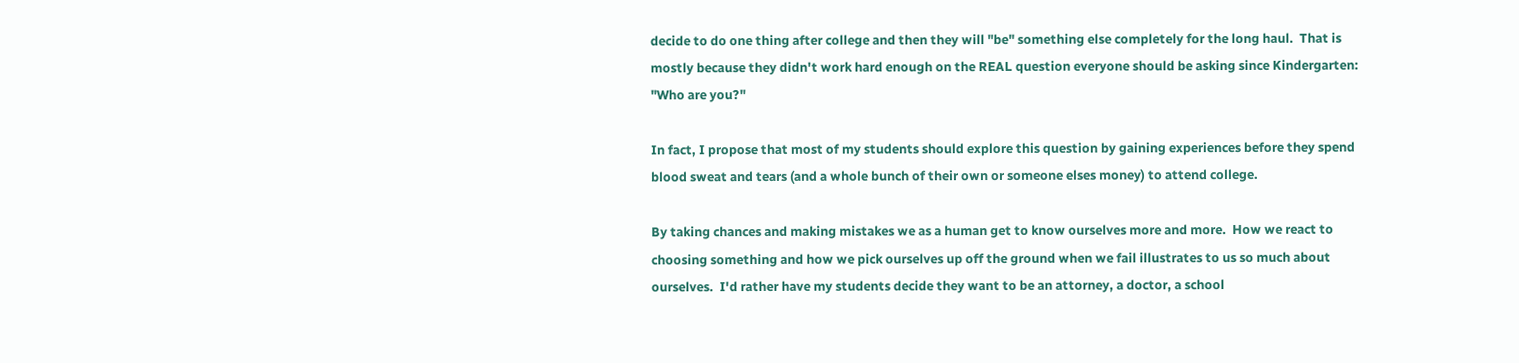decide to do one thing after college and then they will "be" something else completely for the long haul.  That is mostly because they didn't work hard enough on the REAL question everyone should be asking since Kindergarten:  "Who are you?"

In fact, I propose that most of my students should explore this question by gaining experiences before they spend blood sweat and tears (and a whole bunch of their own or someone elses money) to attend college.

By taking chances and making mistakes we as a human get to know ourselves more and more.  How we react to choosing something and how we pick ourselves up off the ground when we fail illustrates to us so much about ourselves.  I'd rather have my students decide they want to be an attorney, a doctor, a school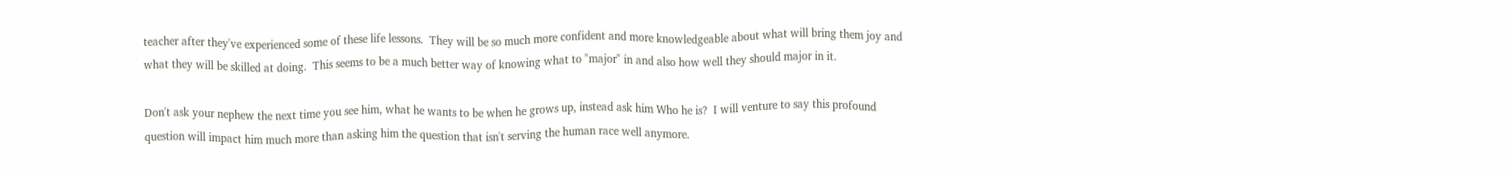teacher after they've experienced some of these life lessons.  They will be so much more confident and more knowledgeable about what will bring them joy and what they will be skilled at doing.  This seems to be a much better way of knowing what to "major" in and also how well they should major in it.

Don't ask your nephew the next time you see him, what he wants to be when he grows up, instead ask him Who he is?  I will venture to say this profound question will impact him much more than asking him the question that isn't serving the human race well anymore.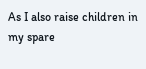As I also raise children in my spare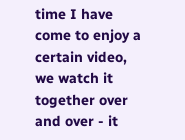time I have come to enjoy a certain video, we watch it together over and over - it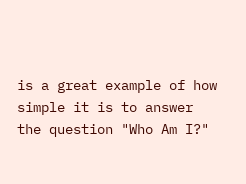is a great example of how simple it is to answer the question "Who Am I?"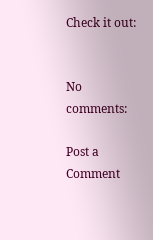Check it out:


No comments:

Post a Comment